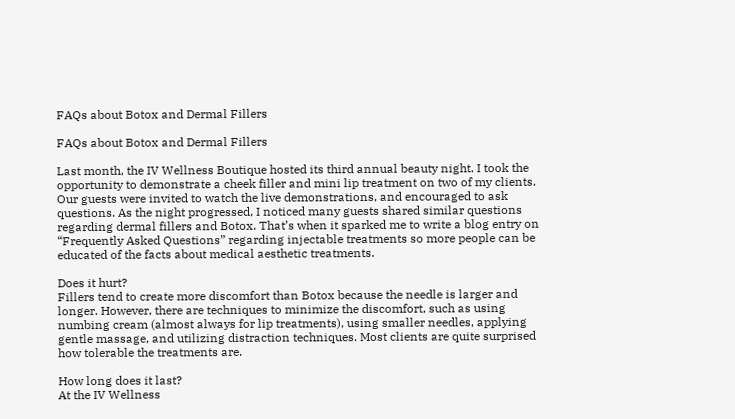FAQs about Botox and Dermal Fillers

FAQs about Botox and Dermal Fillers

Last month, the IV Wellness Boutique hosted its third annual beauty night. I took the opportunity to demonstrate a cheek filler and mini lip treatment on two of my clients. Our guests were invited to watch the live demonstrations, and encouraged to ask questions. As the night progressed, I noticed many guests shared similar questions regarding dermal fillers and Botox. That’s when it sparked me to write a blog entry on “Frequently Asked Questions” regarding injectable treatments so more people can be educated of the facts about medical aesthetic treatments.

Does it hurt?
Fillers tend to create more discomfort than Botox because the needle is larger and longer. However, there are techniques to minimize the discomfort, such as using numbing cream (almost always for lip treatments), using smaller needles, applying gentle massage, and utilizing distraction techniques. Most clients are quite surprised how tolerable the treatments are.

How long does it last?
At the IV Wellness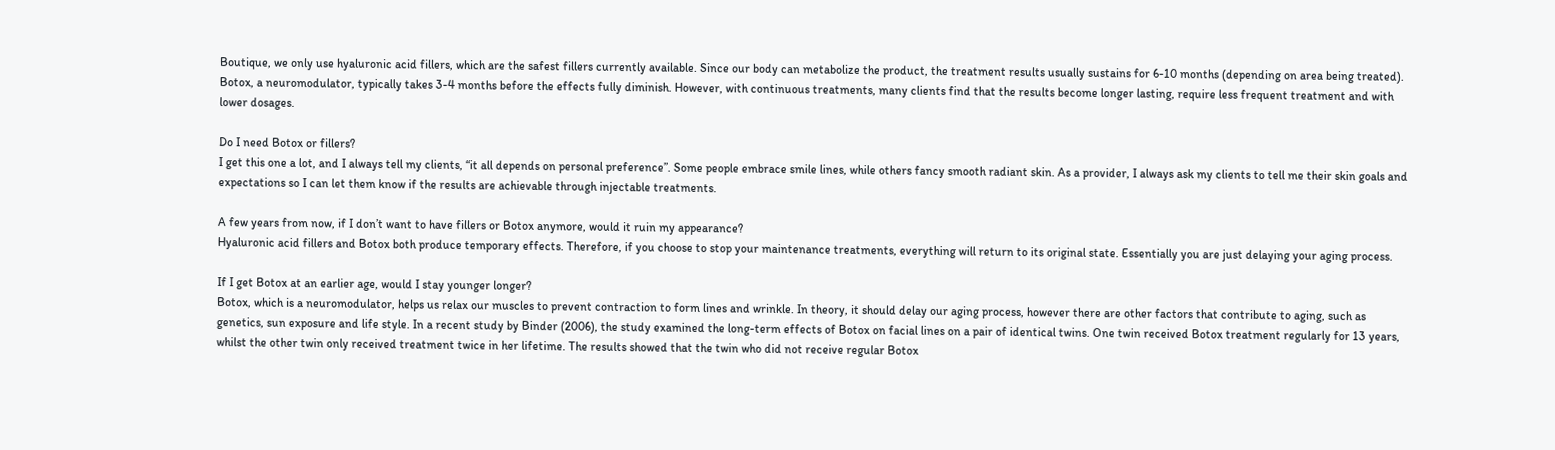Boutique, we only use hyaluronic acid fillers, which are the safest fillers currently available. Since our body can metabolize the product, the treatment results usually sustains for 6-10 months (depending on area being treated). Botox, a neuromodulator, typically takes 3-4 months before the effects fully diminish. However, with continuous treatments, many clients find that the results become longer lasting, require less frequent treatment and with lower dosages.

Do I need Botox or fillers?
I get this one a lot, and I always tell my clients, “it all depends on personal preference”. Some people embrace smile lines, while others fancy smooth radiant skin. As a provider, I always ask my clients to tell me their skin goals and expectations so I can let them know if the results are achievable through injectable treatments.

A few years from now, if I don’t want to have fillers or Botox anymore, would it ruin my appearance?
Hyaluronic acid fillers and Botox both produce temporary effects. Therefore, if you choose to stop your maintenance treatments, everything will return to its original state. Essentially you are just delaying your aging process.

If I get Botox at an earlier age, would I stay younger longer?
Botox, which is a neuromodulator, helps us relax our muscles to prevent contraction to form lines and wrinkle. In theory, it should delay our aging process, however there are other factors that contribute to aging, such as genetics, sun exposure and life style. In a recent study by Binder (2006), the study examined the long-term effects of Botox on facial lines on a pair of identical twins. One twin received Botox treatment regularly for 13 years, whilst the other twin only received treatment twice in her lifetime. The results showed that the twin who did not receive regular Botox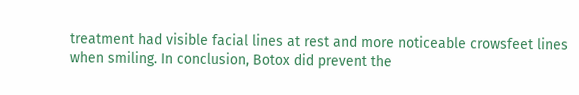treatment had visible facial lines at rest and more noticeable crowsfeet lines when smiling. In conclusion, Botox did prevent the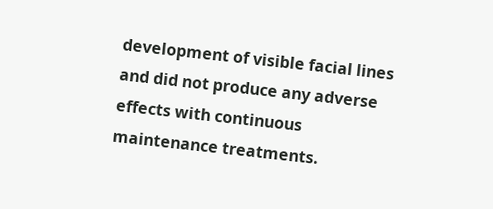development of visible facial lines and did not produce any adverse effects with continuous maintenance treatments.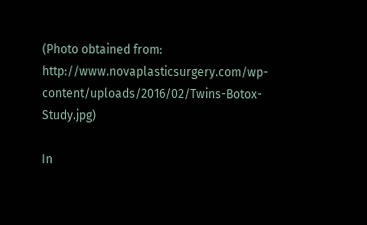(Photo obtained from: http://www.novaplasticsurgery.com/wp-content/uploads/2016/02/Twins-Botox-Study.jpg)

In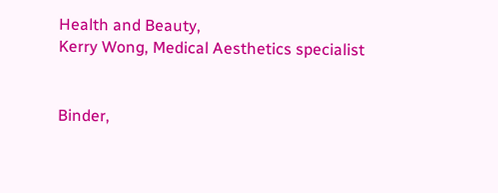Health and Beauty,
Kerry Wong, Medical Aesthetics specialist


Binder,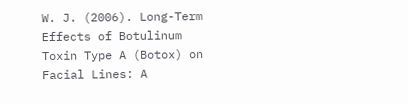W. J. (2006). Long-Term Effects of Botulinum Toxin Type A (Botox) on Facial Lines: A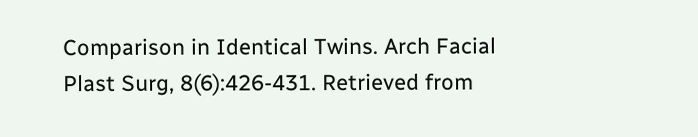Comparison in Identical Twins. Arch Facial Plast Surg, 8(6):426-431. Retrieved from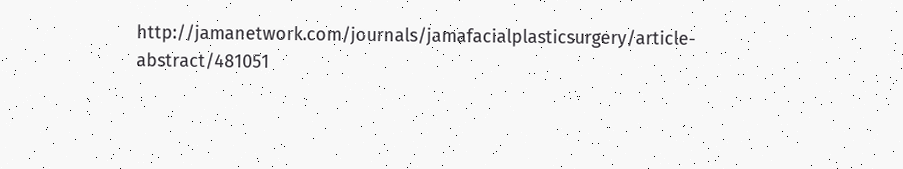http://jamanetwork.com/journals/jamafacialplasticsurgery/article-abstract/481051